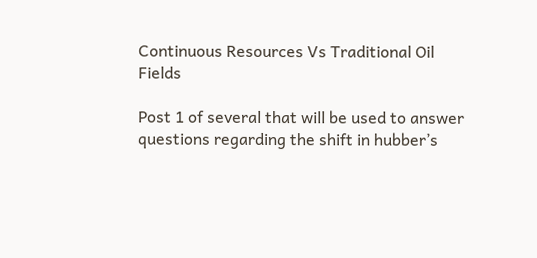Continuous Resources Vs Traditional Oil Fields

Post 1 of several that will be used to answer questions regarding the shift in hubber’s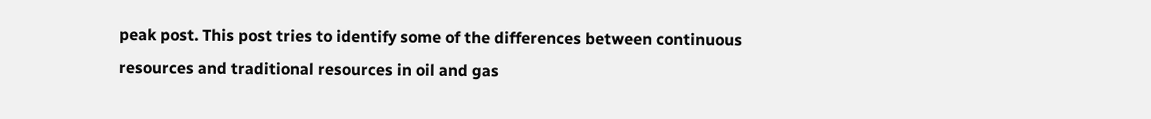peak post. This post tries to identify some of the differences between continuous resources and traditional resources in oil and gas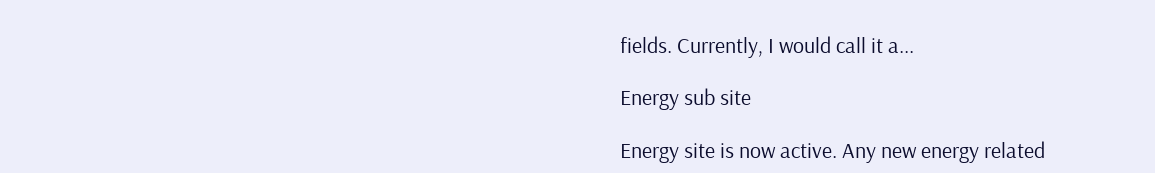fields. Currently, I would call it a...

Energy sub site

Energy site is now active. Any new energy related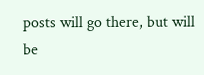posts will go there, but will be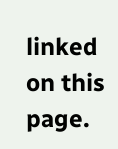linked on this page.